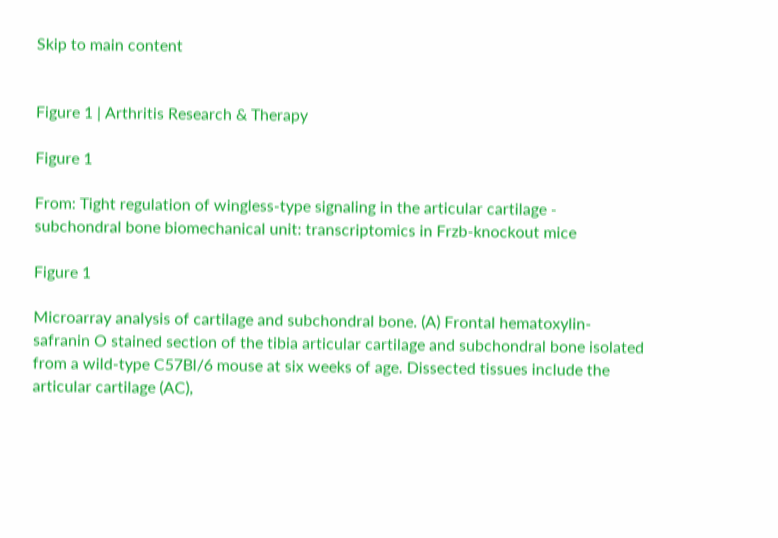Skip to main content


Figure 1 | Arthritis Research & Therapy

Figure 1

From: Tight regulation of wingless-type signaling in the articular cartilage - subchondral bone biomechanical unit: transcriptomics in Frzb-knockout mice

Figure 1

Microarray analysis of cartilage and subchondral bone. (A) Frontal hematoxylin-safranin O stained section of the tibia articular cartilage and subchondral bone isolated from a wild-type C57Bl/6 mouse at six weeks of age. Dissected tissues include the articular cartilage (AC),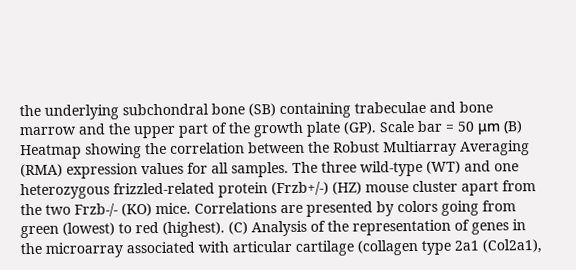the underlying subchondral bone (SB) containing trabeculae and bone marrow and the upper part of the growth plate (GP). Scale bar = 50 μm (B) Heatmap showing the correlation between the Robust Multiarray Averaging (RMA) expression values for all samples. The three wild-type (WT) and one heterozygous frizzled-related protein (Frzb+/-) (HZ) mouse cluster apart from the two Frzb-/- (KO) mice. Correlations are presented by colors going from green (lowest) to red (highest). (C) Analysis of the representation of genes in the microarray associated with articular cartilage (collagen type 2a1 (Col2a1),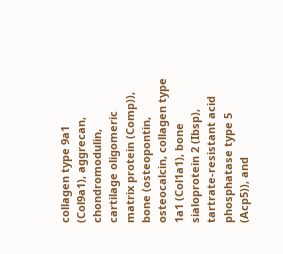collagen type 9a1 (Col9a1), aggrecan, chondromodulin, cartilage oligomeric matrix protein (Comp)), bone (osteopontin, osteocalcin, collagen type 1a1 (Col1a1), bone sialoprotein 2 (Ibsp), tartrate-resistant acid phosphatase type 5 (Acp5)), and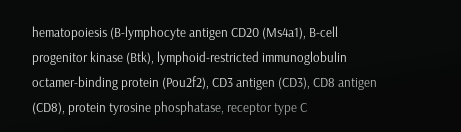hematopoiesis (B-lymphocyte antigen CD20 (Ms4a1), B-cell progenitor kinase (Btk), lymphoid-restricted immunoglobulin octamer-binding protein (Pou2f2), CD3 antigen (CD3), CD8 antigen (CD8), protein tyrosine phosphatase, receptor type C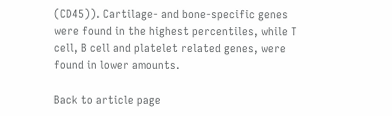(CD45)). Cartilage- and bone-specific genes were found in the highest percentiles, while T cell, B cell and platelet related genes, were found in lower amounts.

Back to article page